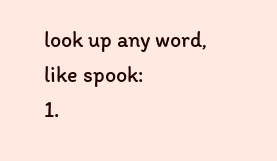look up any word, like spook:
1.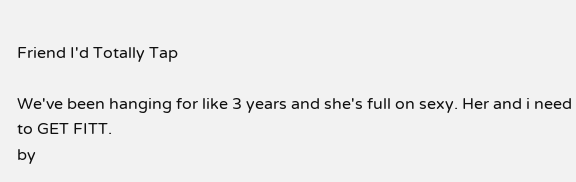Friend I'd Totally Tap

We've been hanging for like 3 years and she's full on sexy. Her and i need to GET FITT.
by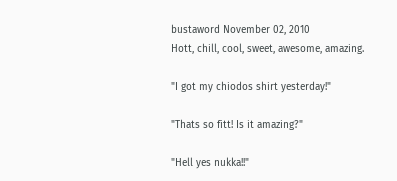bustaword November 02, 2010
Hott, chill, cool, sweet, awesome, amazing.

"I got my chiodos shirt yesterday!"

"Thats so fitt! Is it amazing?"

"Hell yes nukka!!"